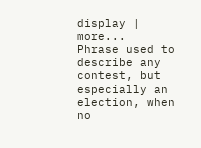display | more...
Phrase used to describe any contest, but especially an election, when no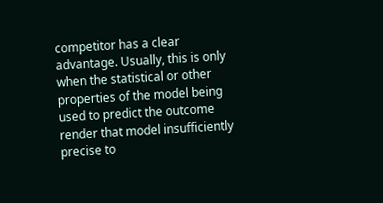competitor has a clear advantage. Usually, this is only when the statistical or other properties of the model being used to predict the outcome render that model insufficiently precise to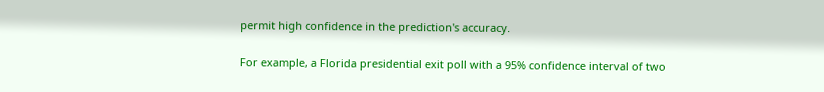permit high confidence in the prediction's accuracy.

For example, a Florida presidential exit poll with a 95% confidence interval of two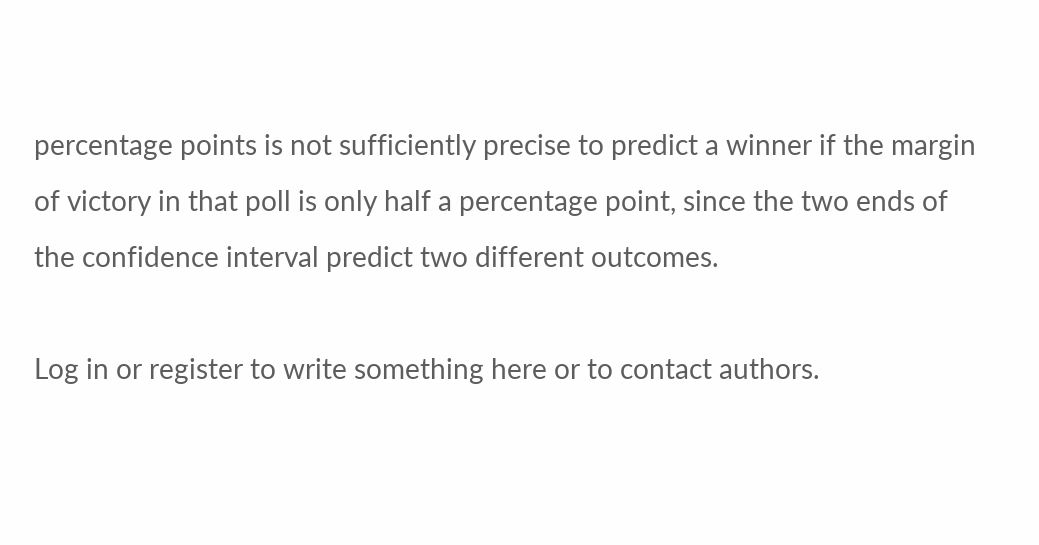percentage points is not sufficiently precise to predict a winner if the margin of victory in that poll is only half a percentage point, since the two ends of the confidence interval predict two different outcomes.

Log in or register to write something here or to contact authors.